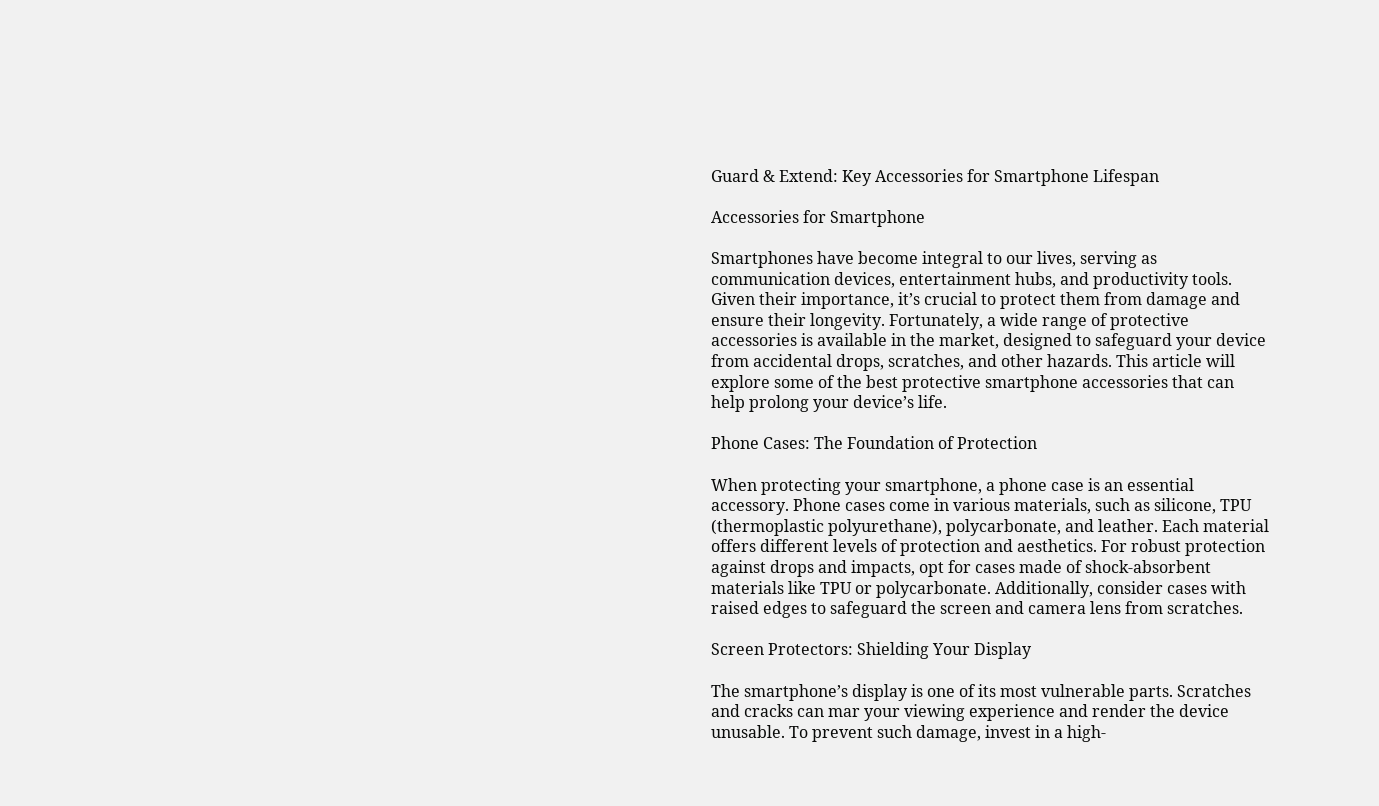Guard & Extend: Key Accessories for Smartphone Lifespan

Accessories for Smartphone

Smartphones have become integral to our lives, serving as communication devices, entertainment hubs, and productivity tools. Given their importance, it’s crucial to protect them from damage and ensure their longevity. Fortunately, a wide range of protective accessories is available in the market, designed to safeguard your device from accidental drops, scratches, and other hazards. This article will explore some of the best protective smartphone accessories that can help prolong your device’s life.

Phone Cases: The Foundation of Protection

When protecting your smartphone, a phone case is an essential accessory. Phone cases come in various materials, such as silicone, TPU (thermoplastic polyurethane), polycarbonate, and leather. Each material offers different levels of protection and aesthetics. For robust protection against drops and impacts, opt for cases made of shock-absorbent materials like TPU or polycarbonate. Additionally, consider cases with raised edges to safeguard the screen and camera lens from scratches.

Screen Protectors: Shielding Your Display

The smartphone’s display is one of its most vulnerable parts. Scratches and cracks can mar your viewing experience and render the device unusable. To prevent such damage, invest in a high-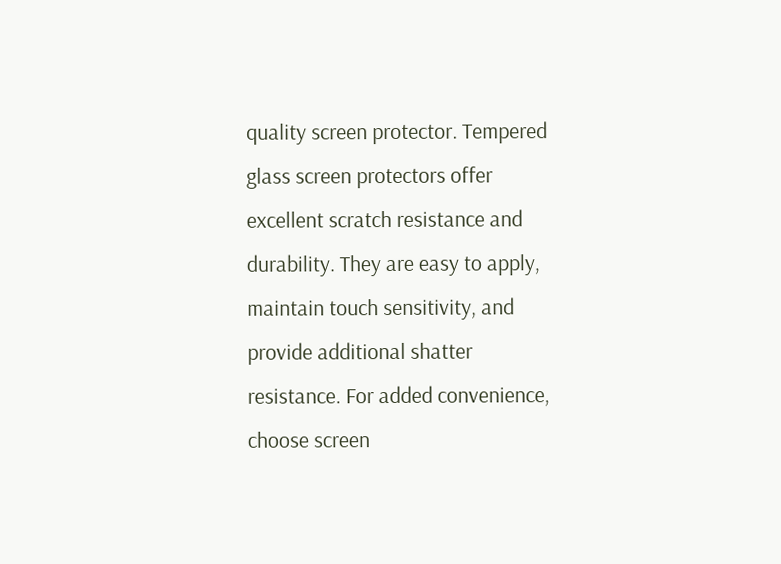quality screen protector. Tempered glass screen protectors offer excellent scratch resistance and durability. They are easy to apply, maintain touch sensitivity, and provide additional shatter resistance. For added convenience, choose screen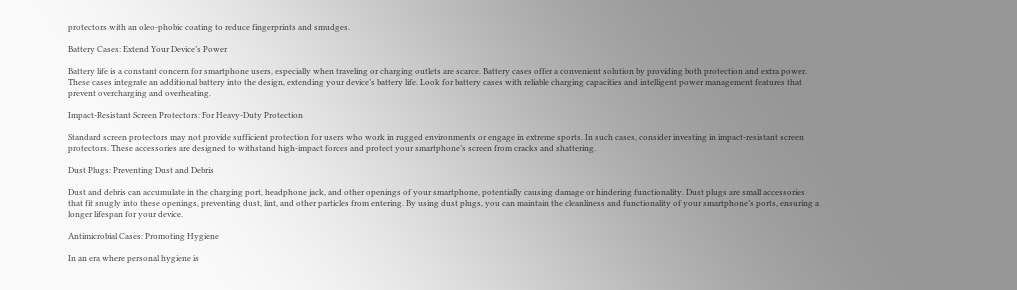protectors with an oleo-phobic coating to reduce fingerprints and smudges.

Battery Cases: Extend Your Device’s Power

Battery life is a constant concern for smartphone users, especially when traveling or charging outlets are scarce. Battery cases offer a convenient solution by providing both protection and extra power. These cases integrate an additional battery into the design, extending your device’s battery life. Look for battery cases with reliable charging capacities and intelligent power management features that prevent overcharging and overheating.

Impact-Resistant Screen Protectors: For Heavy-Duty Protection

Standard screen protectors may not provide sufficient protection for users who work in rugged environments or engage in extreme sports. In such cases, consider investing in impact-resistant screen protectors. These accessories are designed to withstand high-impact forces and protect your smartphone’s screen from cracks and shattering.

Dust Plugs: Preventing Dust and Debris

Dust and debris can accumulate in the charging port, headphone jack, and other openings of your smartphone, potentially causing damage or hindering functionality. Dust plugs are small accessories that fit snugly into these openings, preventing dust, lint, and other particles from entering. By using dust plugs, you can maintain the cleanliness and functionality of your smartphone’s ports, ensuring a longer lifespan for your device.

Antimicrobial Cases: Promoting Hygiene

In an era where personal hygiene is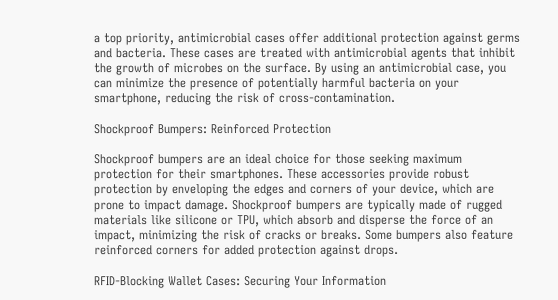a top priority, antimicrobial cases offer additional protection against germs and bacteria. These cases are treated with antimicrobial agents that inhibit the growth of microbes on the surface. By using an antimicrobial case, you can minimize the presence of potentially harmful bacteria on your smartphone, reducing the risk of cross-contamination.

Shockproof Bumpers: Reinforced Protection

Shockproof bumpers are an ideal choice for those seeking maximum protection for their smartphones. These accessories provide robust protection by enveloping the edges and corners of your device, which are prone to impact damage. Shockproof bumpers are typically made of rugged materials like silicone or TPU, which absorb and disperse the force of an impact, minimizing the risk of cracks or breaks. Some bumpers also feature reinforced corners for added protection against drops.

RFID-Blocking Wallet Cases: Securing Your Information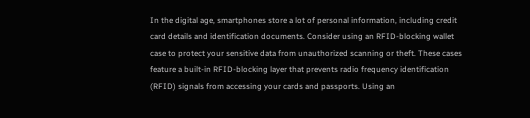In the digital age, smartphones store a lot of personal information, including credit card details and identification documents. Consider using an RFID-blocking wallet case to protect your sensitive data from unauthorized scanning or theft. These cases feature a built-in RFID-blocking layer that prevents radio frequency identification (RFID) signals from accessing your cards and passports. Using an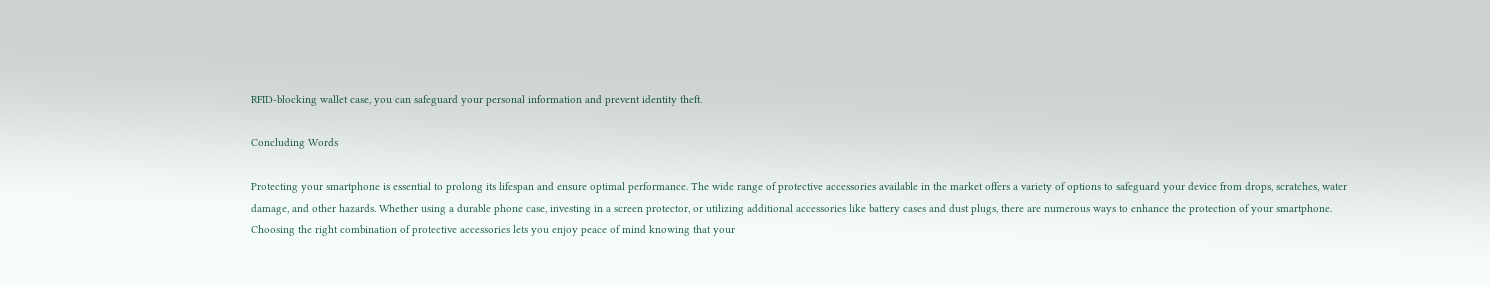RFID-blocking wallet case, you can safeguard your personal information and prevent identity theft.

Concluding Words

Protecting your smartphone is essential to prolong its lifespan and ensure optimal performance. The wide range of protective accessories available in the market offers a variety of options to safeguard your device from drops, scratches, water damage, and other hazards. Whether using a durable phone case, investing in a screen protector, or utilizing additional accessories like battery cases and dust plugs, there are numerous ways to enhance the protection of your smartphone. Choosing the right combination of protective accessories lets you enjoy peace of mind knowing that your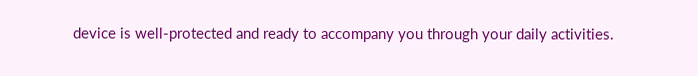device is well-protected and ready to accompany you through your daily activities.